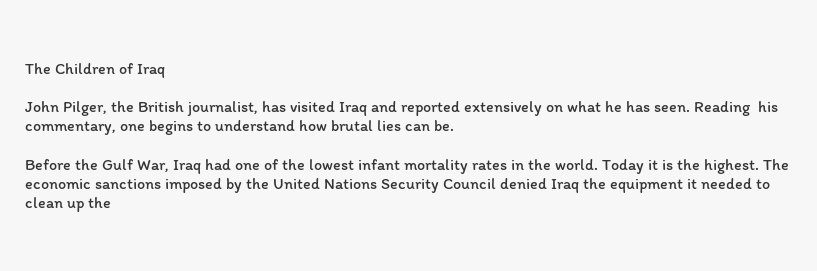The Children of Iraq

John Pilger, the British journalist, has visited Iraq and reported extensively on what he has seen. Reading  his commentary, one begins to understand how brutal lies can be.

Before the Gulf War, Iraq had one of the lowest infant mortality rates in the world. Today it is the highest. The economic sanctions imposed by the United Nations Security Council denied Iraq the equipment it needed to clean up the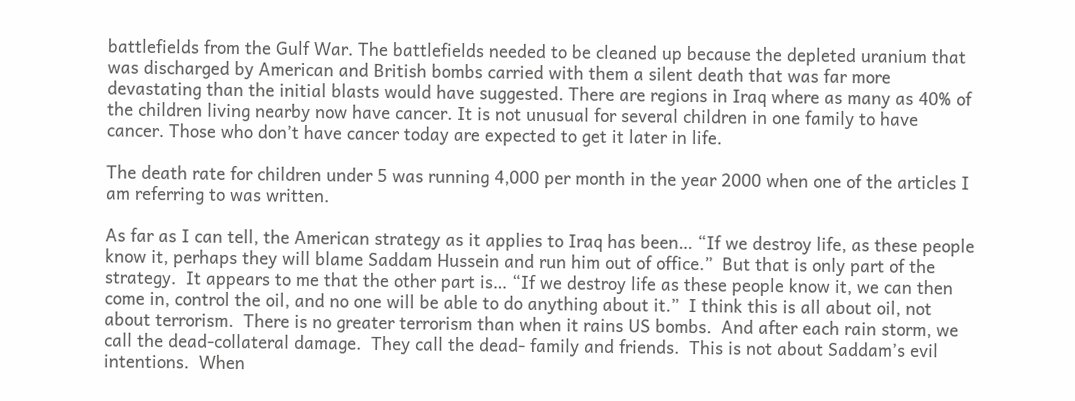battlefields from the Gulf War. The battlefields needed to be cleaned up because the depleted uranium that was discharged by American and British bombs carried with them a silent death that was far more devastating than the initial blasts would have suggested. There are regions in Iraq where as many as 40% of the children living nearby now have cancer. It is not unusual for several children in one family to have cancer. Those who don’t have cancer today are expected to get it later in life.

The death rate for children under 5 was running 4,000 per month in the year 2000 when one of the articles I am referring to was written.

As far as I can tell, the American strategy as it applies to Iraq has been… “If we destroy life, as these people know it, perhaps they will blame Saddam Hussein and run him out of office.”  But that is only part of the strategy.  It appears to me that the other part is… “If we destroy life as these people know it, we can then come in, control the oil, and no one will be able to do anything about it.”  I think this is all about oil, not about terrorism.  There is no greater terrorism than when it rains US bombs.  And after each rain storm, we call the dead-collateral damage.  They call the dead- family and friends.  This is not about Saddam’s evil intentions.  When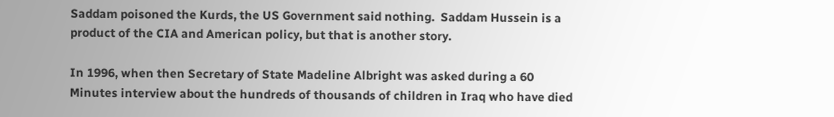Saddam poisoned the Kurds, the US Government said nothing.  Saddam Hussein is a product of the CIA and American policy, but that is another story.

In 1996, when then Secretary of State Madeline Albright was asked during a 60 Minutes interview about the hundreds of thousands of children in Iraq who have died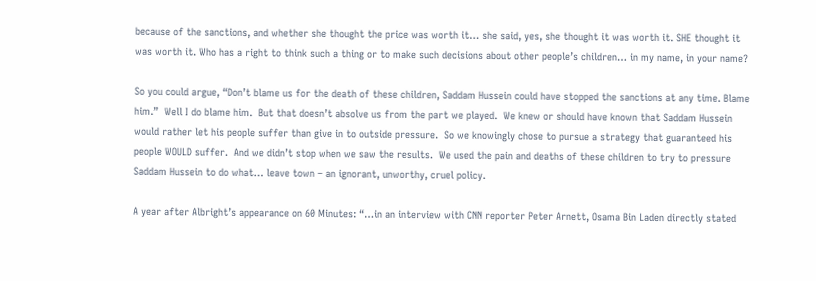because of the sanctions, and whether she thought the price was worth it… she said, yes, she thought it was worth it. SHE thought it was worth it. Who has a right to think such a thing or to make such decisions about other people’s children… in my name, in your name?

So you could argue, “Don’t blame us for the death of these children, Saddam Hussein could have stopped the sanctions at any time. Blame him.”  Well I do blame him.  But that doesn’t absolve us from the part we played.  We knew or should have known that Saddam Hussein would rather let his people suffer than give in to outside pressure.  So we knowingly chose to pursue a strategy that guaranteed his people WOULD suffer.  And we didn’t stop when we saw the results.  We used the pain and deaths of these children to try to pressure Saddam Hussein to do what… leave town – an ignorant, unworthy, cruel policy.

A year after Albright’s appearance on 60 Minutes: “…in an interview with CNN reporter Peter Arnett, Osama Bin Laden directly stated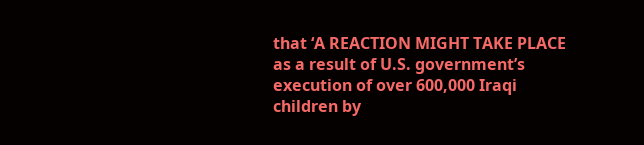that ‘A REACTION MIGHT TAKE PLACE as a result of U.S. government’s execution of over 600,000 Iraqi children by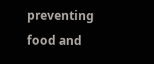preventing food and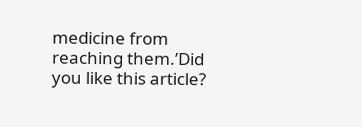medicine from reaching them.’Did you like this article?